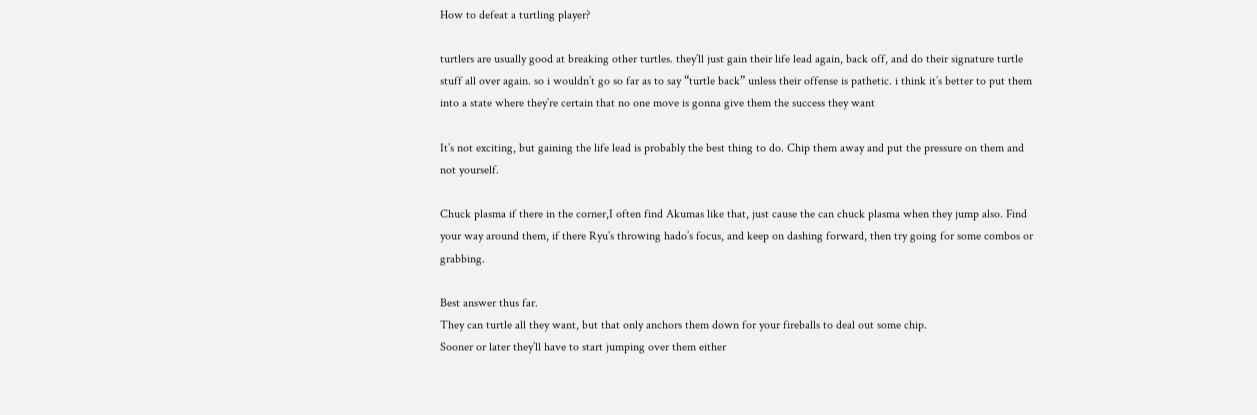How to defeat a turtling player?

turtlers are usually good at breaking other turtles. they’ll just gain their life lead again, back off, and do their signature turtle stuff all over again. so i wouldn’t go so far as to say “turtle back” unless their offense is pathetic. i think it’s better to put them into a state where they’re certain that no one move is gonna give them the success they want

It’s not exciting, but gaining the life lead is probably the best thing to do. Chip them away and put the pressure on them and not yourself.

Chuck plasma if there in the corner,I often find Akumas like that, just cause the can chuck plasma when they jump also. Find your way around them, if there Ryu’s throwing hado’s focus, and keep on dashing forward, then try going for some combos or grabbing.

Best answer thus far.
They can turtle all they want, but that only anchors them down for your fireballs to deal out some chip.
Sooner or later they’ll have to start jumping over them either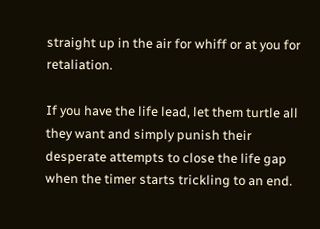straight up in the air for whiff or at you for retaliation.

If you have the life lead, let them turtle all they want and simply punish their desperate attempts to close the life gap when the timer starts trickling to an end.